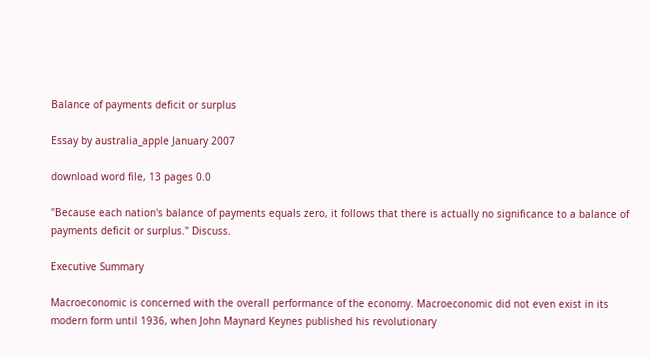Balance of payments deficit or surplus

Essay by australia_apple January 2007

download word file, 13 pages 0.0

"Because each nation's balance of payments equals zero, it follows that there is actually no significance to a balance of payments deficit or surplus." Discuss.

Executive Summary

Macroeconomic is concerned with the overall performance of the economy. Macroeconomic did not even exist in its modern form until 1936, when John Maynard Keynes published his revolutionary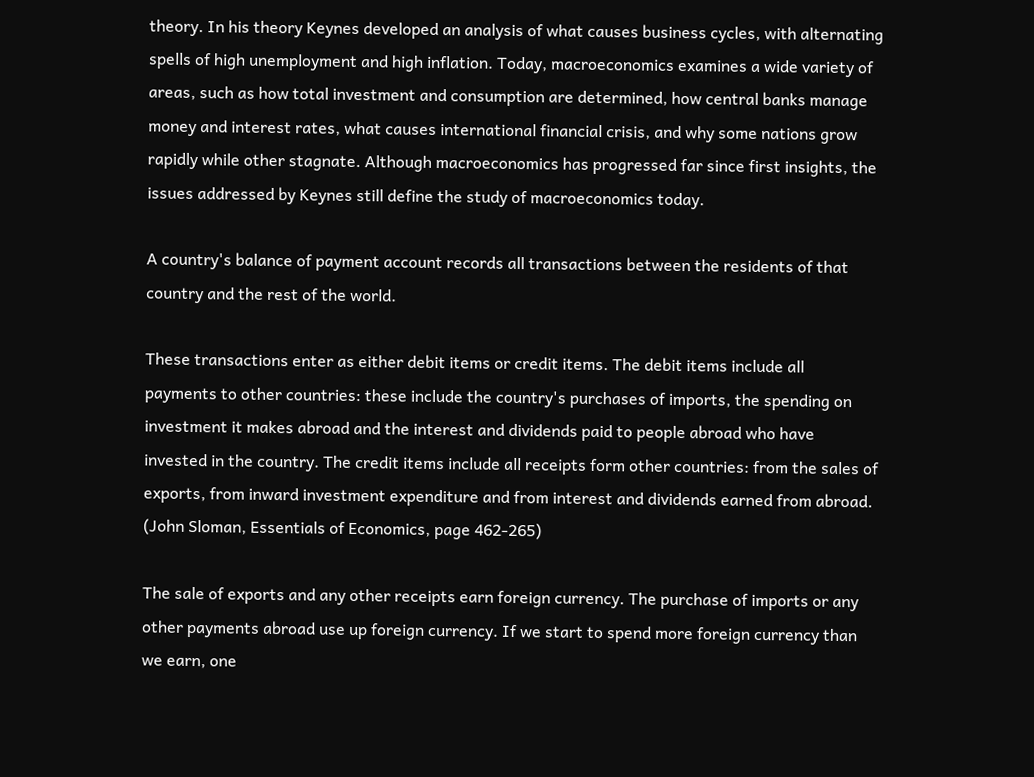theory. In his theory Keynes developed an analysis of what causes business cycles, with alternating spells of high unemployment and high inflation. Today, macroeconomics examines a wide variety of areas, such as how total investment and consumption are determined, how central banks manage money and interest rates, what causes international financial crisis, and why some nations grow rapidly while other stagnate. Although macroeconomics has progressed far since first insights, the issues addressed by Keynes still define the study of macroeconomics today.

A country's balance of payment account records all transactions between the residents of that country and the rest of the world.

These transactions enter as either debit items or credit items. The debit items include all payments to other countries: these include the country's purchases of imports, the spending on investment it makes abroad and the interest and dividends paid to people abroad who have invested in the country. The credit items include all receipts form other countries: from the sales of exports, from inward investment expenditure and from interest and dividends earned from abroad. (John Sloman, Essentials of Economics, page 462-265)

The sale of exports and any other receipts earn foreign currency. The purchase of imports or any other payments abroad use up foreign currency. If we start to spend more foreign currency than we earn, one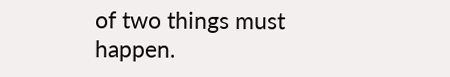of two things must happen.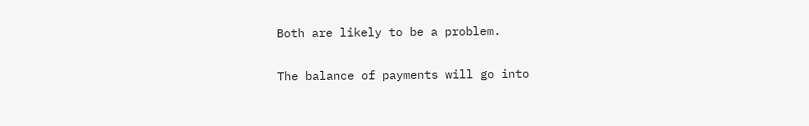Both are likely to be a problem.

The balance of payments will go into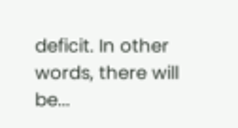deficit. In other words, there will be...